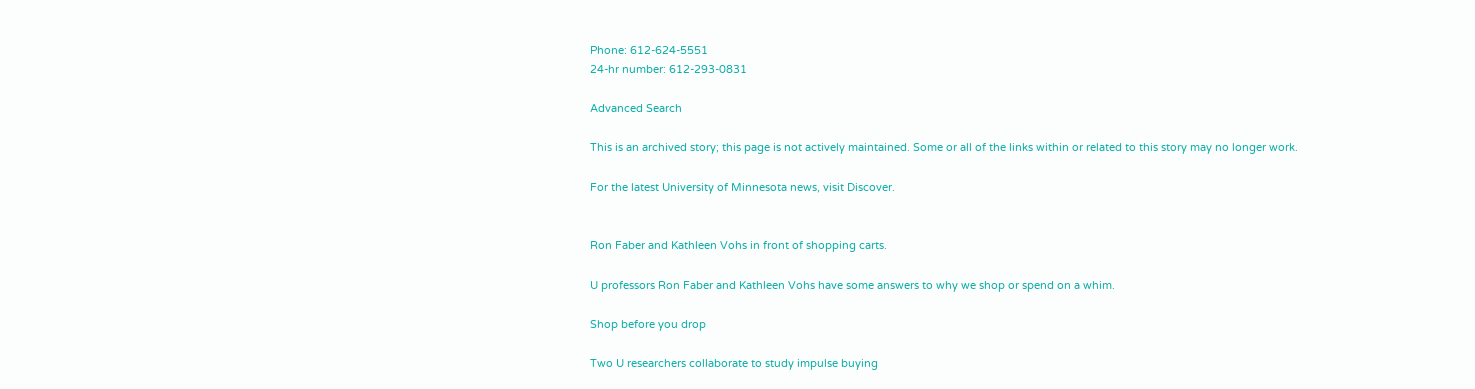Phone: 612-624-5551
24-hr number: 612-293-0831

Advanced Search

This is an archived story; this page is not actively maintained. Some or all of the links within or related to this story may no longer work.

For the latest University of Minnesota news, visit Discover.


Ron Faber and Kathleen Vohs in front of shopping carts.

U professors Ron Faber and Kathleen Vohs have some answers to why we shop or spend on a whim.

Shop before you drop

Two U researchers collaborate to study impulse buying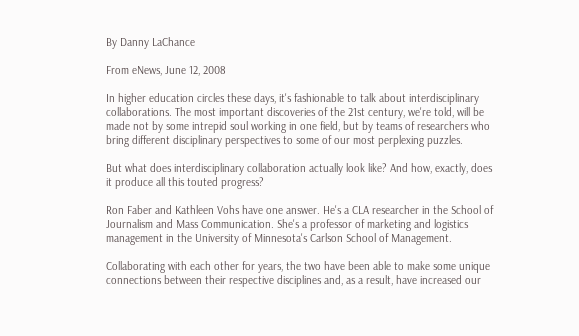By Danny LaChance

From eNews, June 12, 2008

In higher education circles these days, it's fashionable to talk about interdisciplinary collaborations. The most important discoveries of the 21st century, we're told, will be made not by some intrepid soul working in one field, but by teams of researchers who bring different disciplinary perspectives to some of our most perplexing puzzles.

But what does interdisciplinary collaboration actually look like? And how, exactly, does it produce all this touted progress?

Ron Faber and Kathleen Vohs have one answer. He's a CLA researcher in the School of Journalism and Mass Communication. She's a professor of marketing and logistics management in the University of Minnesota's Carlson School of Management.

Collaborating with each other for years, the two have been able to make some unique connections between their respective disciplines and, as a result, have increased our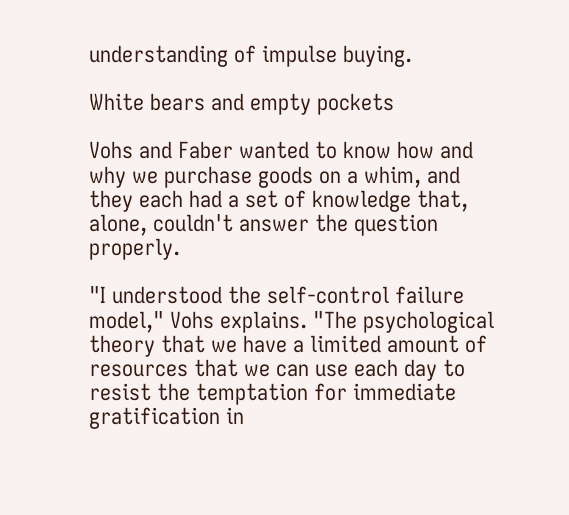understanding of impulse buying.

White bears and empty pockets

Vohs and Faber wanted to know how and why we purchase goods on a whim, and they each had a set of knowledge that, alone, couldn't answer the question properly.

"I understood the self-control failure model," Vohs explains. "The psychological theory that we have a limited amount of resources that we can use each day to resist the temptation for immediate gratification in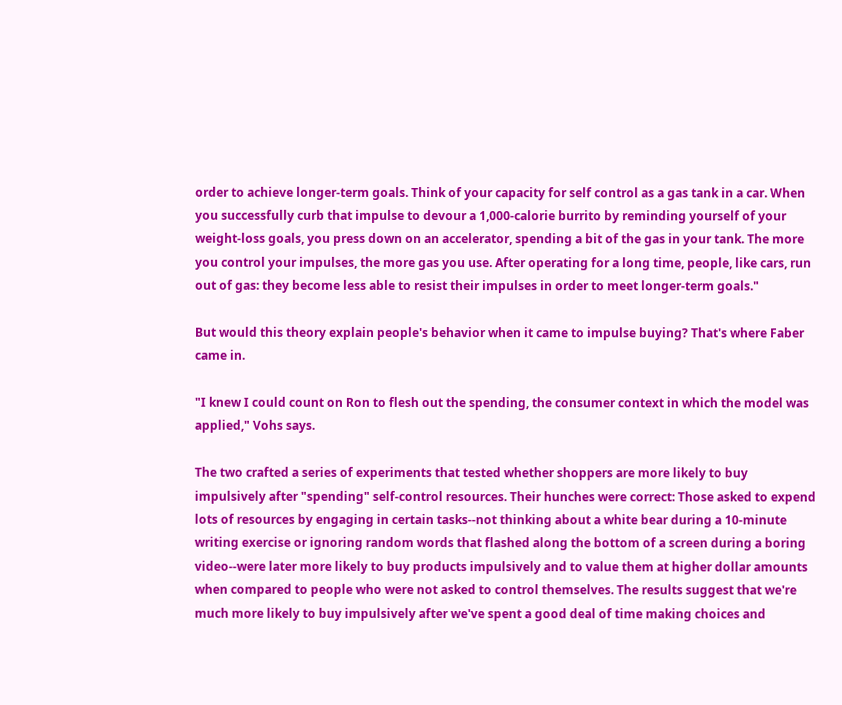order to achieve longer-term goals. Think of your capacity for self control as a gas tank in a car. When you successfully curb that impulse to devour a 1,000-calorie burrito by reminding yourself of your weight-loss goals, you press down on an accelerator, spending a bit of the gas in your tank. The more you control your impulses, the more gas you use. After operating for a long time, people, like cars, run out of gas: they become less able to resist their impulses in order to meet longer-term goals."

But would this theory explain people's behavior when it came to impulse buying? That's where Faber came in.

"I knew I could count on Ron to flesh out the spending, the consumer context in which the model was applied," Vohs says.

The two crafted a series of experiments that tested whether shoppers are more likely to buy impulsively after "spending" self-control resources. Their hunches were correct: Those asked to expend lots of resources by engaging in certain tasks--not thinking about a white bear during a 10-minute writing exercise or ignoring random words that flashed along the bottom of a screen during a boring video--were later more likely to buy products impulsively and to value them at higher dollar amounts when compared to people who were not asked to control themselves. The results suggest that we're much more likely to buy impulsively after we've spent a good deal of time making choices and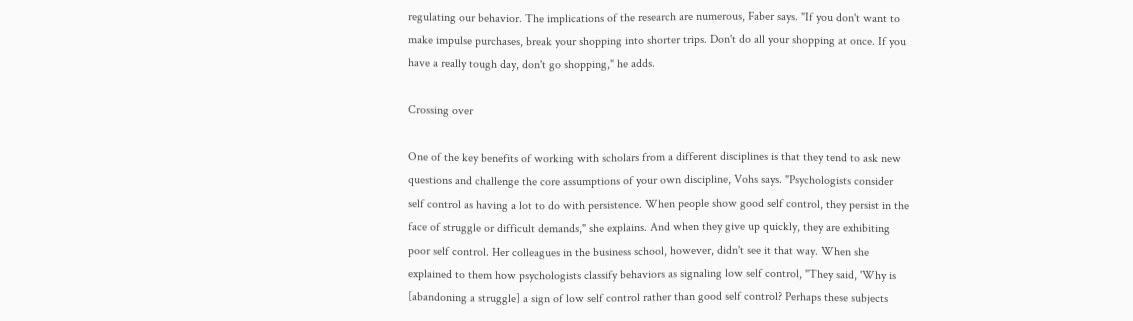regulating our behavior. The implications of the research are numerous, Faber says. "If you don't want to make impulse purchases, break your shopping into shorter trips. Don't do all your shopping at once. If you have a really tough day, don't go shopping," he adds.

Crossing over

One of the key benefits of working with scholars from a different disciplines is that they tend to ask new questions and challenge the core assumptions of your own discipline, Vohs says. "Psychologists consider self control as having a lot to do with persistence. When people show good self control, they persist in the face of struggle or difficult demands," she explains. And when they give up quickly, they are exhibiting poor self control. Her colleagues in the business school, however, didn't see it that way. When she explained to them how psychologists classify behaviors as signaling low self control, "They said, 'Why is [abandoning a struggle] a sign of low self control rather than good self control? Perhaps these subjects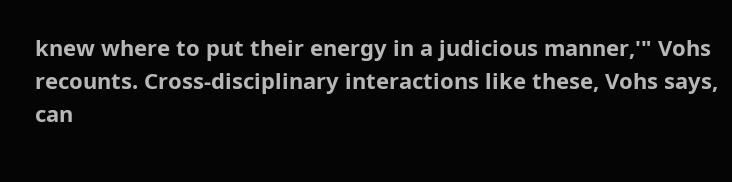knew where to put their energy in a judicious manner,'" Vohs recounts. Cross-disciplinary interactions like these, Vohs says, can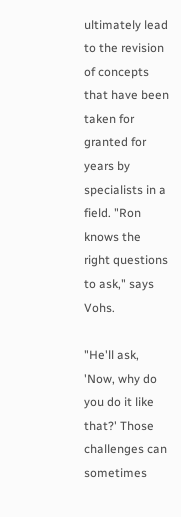ultimately lead to the revision of concepts that have been taken for granted for years by specialists in a field. "Ron knows the right questions to ask," says Vohs.

"He'll ask, 'Now, why do you do it like that?' Those challenges can sometimes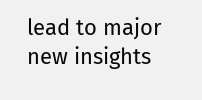lead to major new insights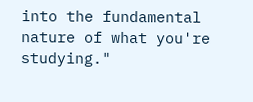into the fundamental nature of what you're studying."